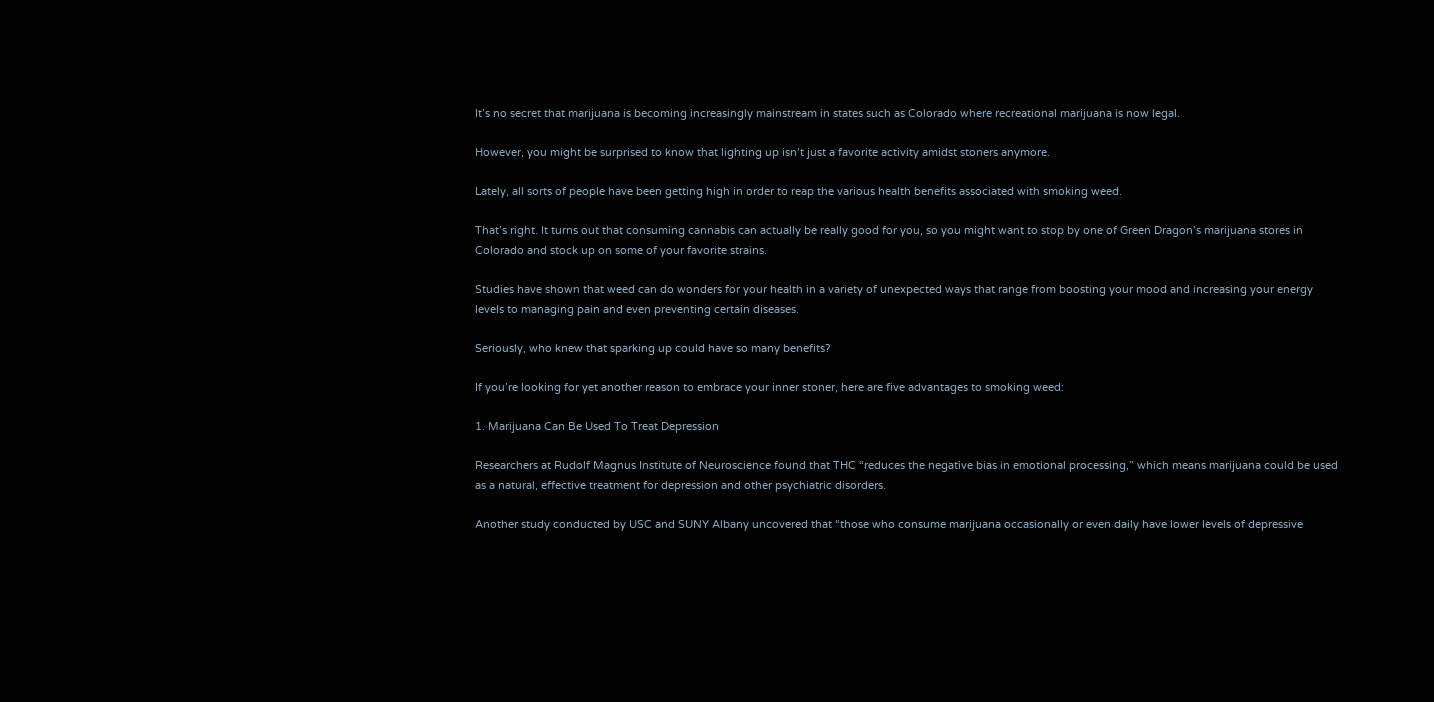It’s no secret that marijuana is becoming increasingly mainstream in states such as Colorado where recreational marijuana is now legal.

However, you might be surprised to know that lighting up isn’t just a favorite activity amidst stoners anymore.

Lately, all sorts of people have been getting high in order to reap the various health benefits associated with smoking weed.

That’s right. It turns out that consuming cannabis can actually be really good for you, so you might want to stop by one of Green Dragon’s marijuana stores in Colorado and stock up on some of your favorite strains.

Studies have shown that weed can do wonders for your health in a variety of unexpected ways that range from boosting your mood and increasing your energy levels to managing pain and even preventing certain diseases.

Seriously, who knew that sparking up could have so many benefits?

If you’re looking for yet another reason to embrace your inner stoner, here are five advantages to smoking weed:

1. Marijuana Can Be Used To Treat Depression

Researchers at Rudolf Magnus Institute of Neuroscience found that THC “reduces the negative bias in emotional processing,” which means marijuana could be used as a natural, effective treatment for depression and other psychiatric disorders.

Another study conducted by USC and SUNY Albany uncovered that “those who consume marijuana occasionally or even daily have lower levels of depressive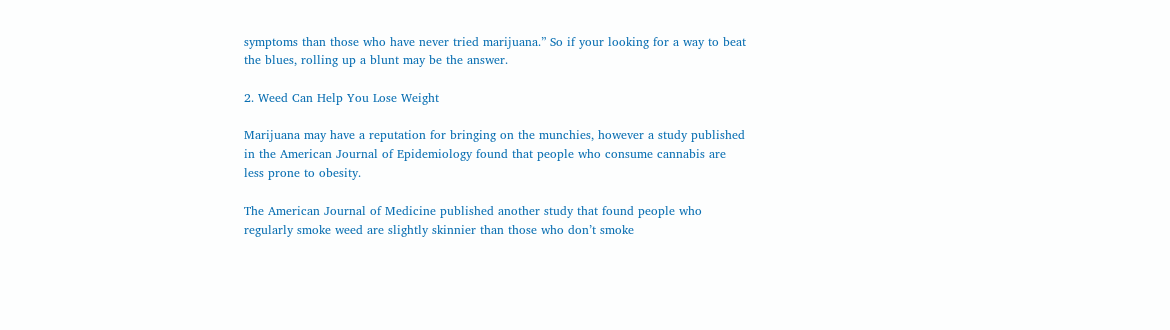symptoms than those who have never tried marijuana.” So if your looking for a way to beat the blues, rolling up a blunt may be the answer.

2. Weed Can Help You Lose Weight

Marijuana may have a reputation for bringing on the munchies, however a study published in the American Journal of Epidemiology found that people who consume cannabis are less prone to obesity.

The American Journal of Medicine published another study that found people who regularly smoke weed are slightly skinnier than those who don’t smoke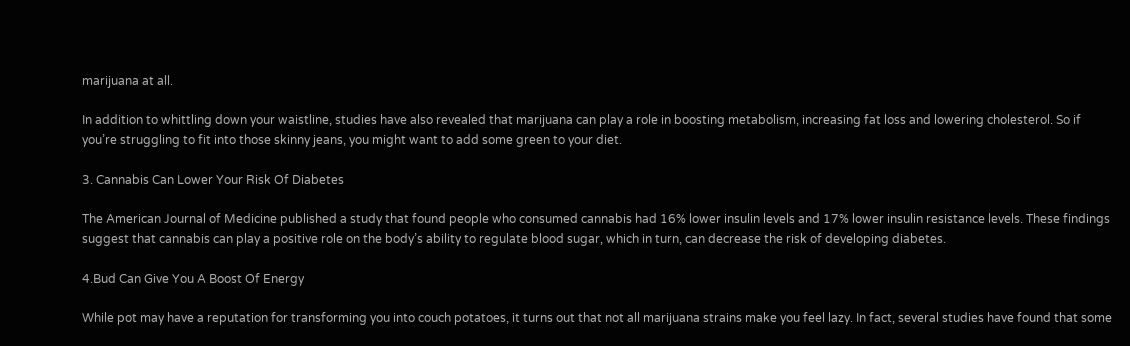marijuana at all.

In addition to whittling down your waistline, studies have also revealed that marijuana can play a role in boosting metabolism, increasing fat loss and lowering cholesterol. So if you’re struggling to fit into those skinny jeans, you might want to add some green to your diet.

3. Cannabis Can Lower Your Risk Of Diabetes

The American Journal of Medicine published a study that found people who consumed cannabis had 16% lower insulin levels and 17% lower insulin resistance levels. These findings suggest that cannabis can play a positive role on the body’s ability to regulate blood sugar, which in turn, can decrease the risk of developing diabetes.

4.Bud Can Give You A Boost Of Energy

While pot may have a reputation for transforming you into couch potatoes, it turns out that not all marijuana strains make you feel lazy. In fact, several studies have found that some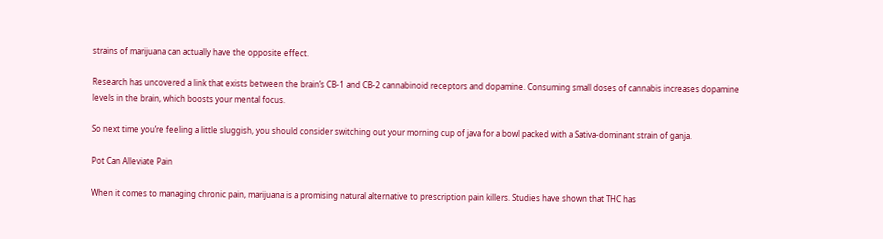strains of marijuana can actually have the opposite effect.

Research has uncovered a link that exists between the brain’s CB-1 and CB-2 cannabinoid receptors and dopamine. Consuming small doses of cannabis increases dopamine levels in the brain, which boosts your mental focus.

So next time you’re feeling a little sluggish, you should consider switching out your morning cup of java for a bowl packed with a Sativa-dominant strain of ganja.

Pot Can Alleviate Pain

When it comes to managing chronic pain, marijuana is a promising natural alternative to prescription pain killers. Studies have shown that THC has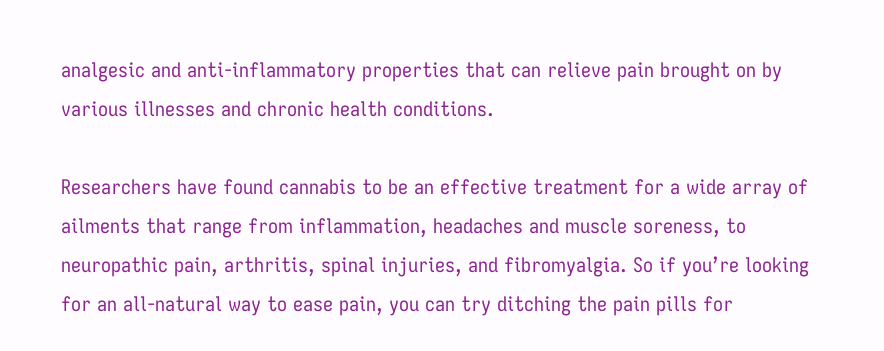analgesic and anti-inflammatory properties that can relieve pain brought on by various illnesses and chronic health conditions.

Researchers have found cannabis to be an effective treatment for a wide array of ailments that range from inflammation, headaches and muscle soreness, to neuropathic pain, arthritis, spinal injuries, and fibromyalgia. So if you’re looking for an all-natural way to ease pain, you can try ditching the pain pills for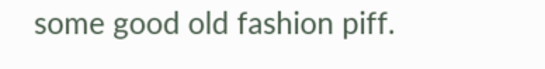some good old fashion piff.